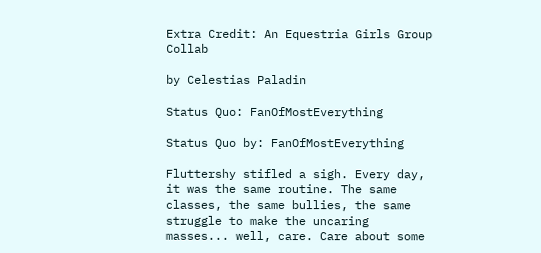Extra Credit: An Equestria Girls Group Collab

by Celestias Paladin

Status Quo: FanOfMostEverything

Status Quo by: FanOfMostEverything

Fluttershy stifled a sigh. Every day, it was the same routine. The same classes, the same bullies, the same struggle to make the uncaring masses... well, care. Care about some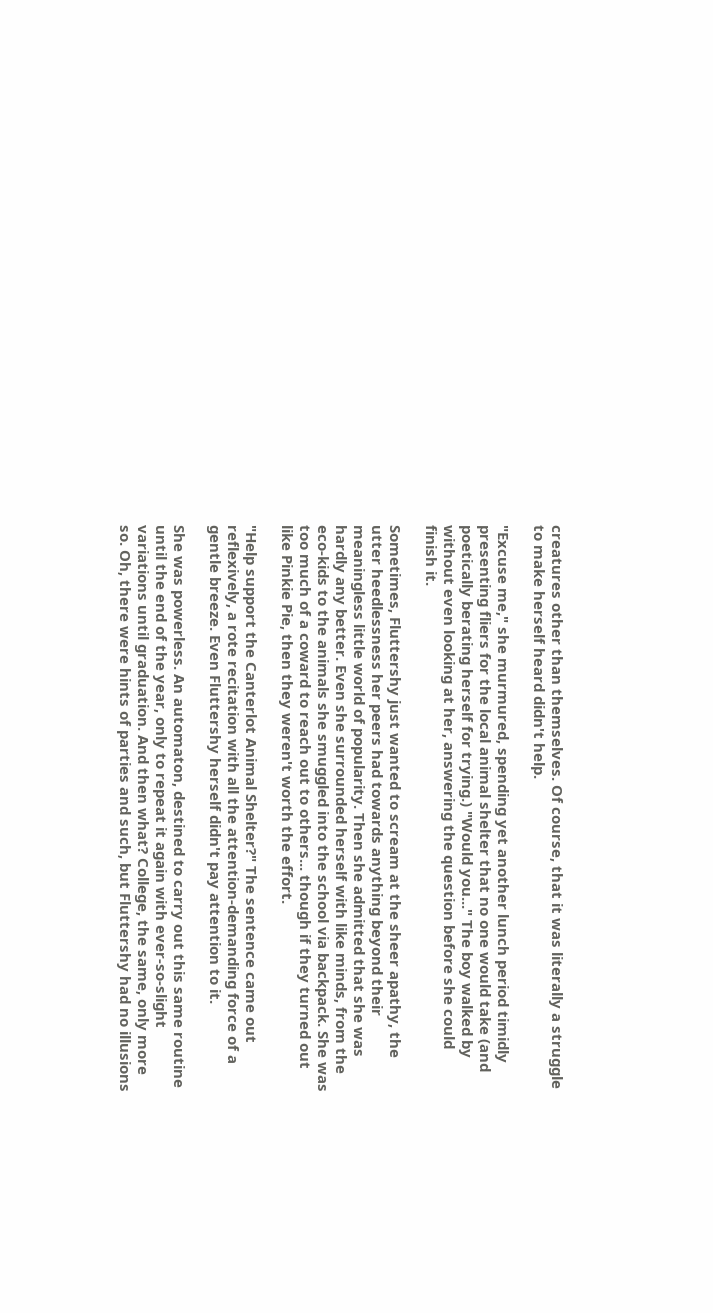creatures other than themselves. Of course, that it was literally a struggle to make herself heard didn't help.

"Excuse me," she murmured, spending yet another lunch period timidly presenting fliers for the local animal shelter that no one would take (and poetically berating herself for trying.) "Would you..." The boy walked by without even looking at her, answering the question before she could finish it.

Sometimes, Fluttershy just wanted to scream at the sheer apathy, the utter heedlessness her peers had towards anything beyond their meaningless little world of popularity. Then she admitted that she was hardly any better. Even she surrounded herself with like minds, from the eco-kids to the animals she smuggled into the school via backpack. She was too much of a coward to reach out to others... though if they turned out like Pinkie Pie, then they weren't worth the effort.

"Help support the Canterlot Animal Shelter?" The sentence came out reflexively, a rote recitation with all the attention-demanding force of a gentle breeze. Even Fluttershy herself didn't pay attention to it.

She was powerless. An automaton, destined to carry out this same routine until the end of the year, only to repeat it again with ever-so-slight variations until graduation. And then what? College, the same, only more so. Oh, there were hints of parties and such, but Fluttershy had no illusions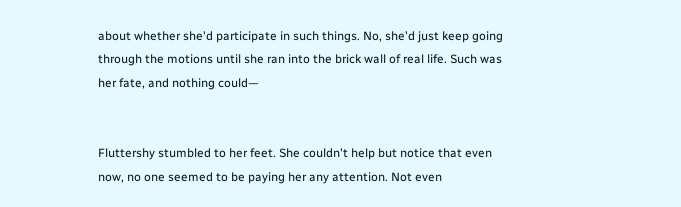about whether she'd participate in such things. No, she'd just keep going through the motions until she ran into the brick wall of real life. Such was her fate, and nothing could—


Fluttershy stumbled to her feet. She couldn't help but notice that even now, no one seemed to be paying her any attention. Not even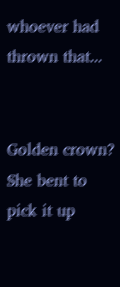whoever had thrown that...


Golden crown? She bent to pick it up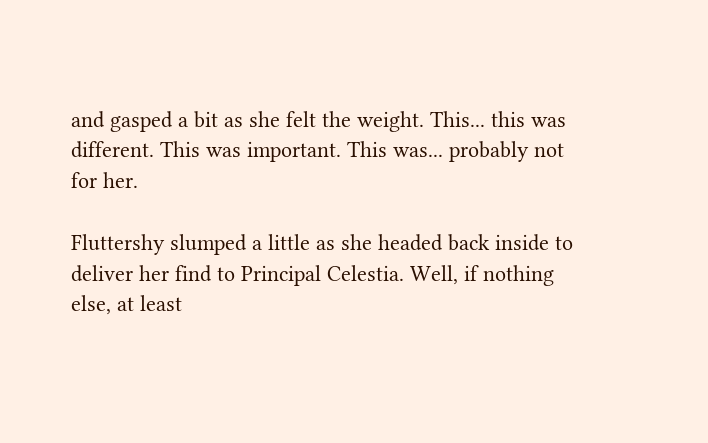and gasped a bit as she felt the weight. This... this was different. This was important. This was... probably not for her.

Fluttershy slumped a little as she headed back inside to deliver her find to Principal Celestia. Well, if nothing else, at least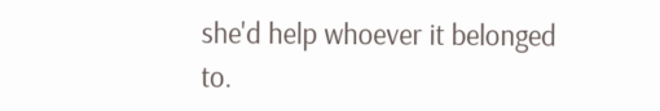she'd help whoever it belonged to.